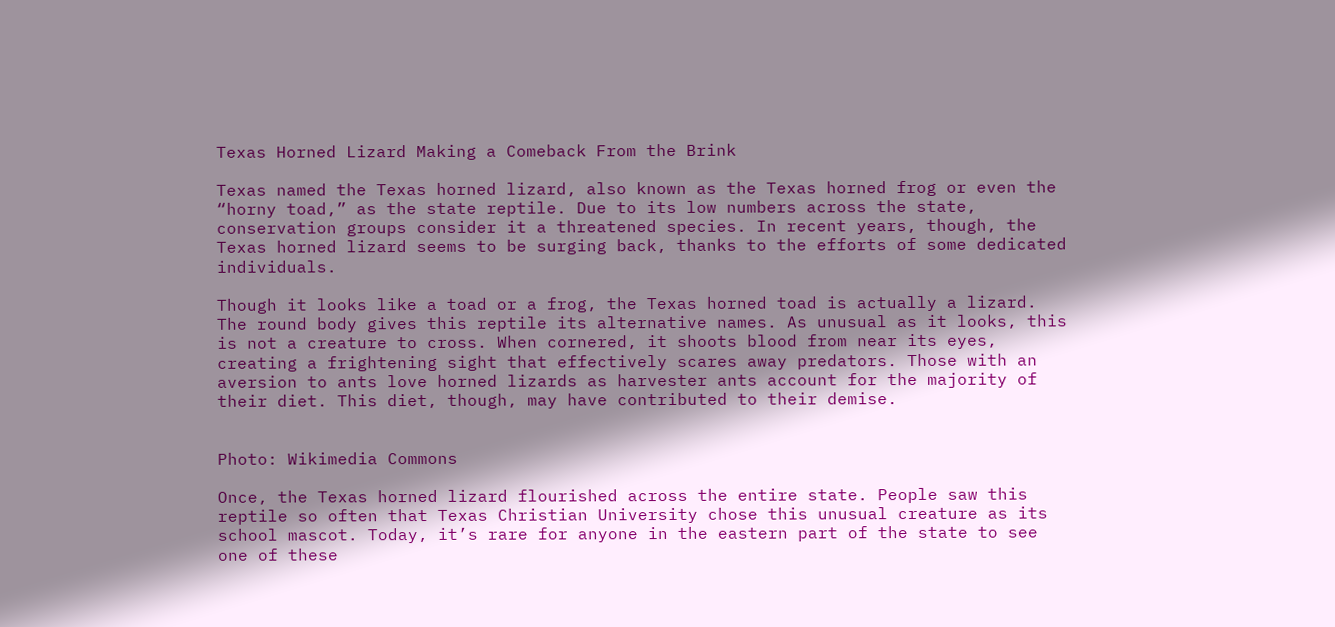Texas Horned Lizard Making a Comeback From the Brink

Texas named the Texas horned lizard, also known as the Texas horned frog or even the “horny toad,” as the state reptile. Due to its low numbers across the state, conservation groups consider it a threatened species. In recent years, though, the Texas horned lizard seems to be surging back, thanks to the efforts of some dedicated individuals.

Though it looks like a toad or a frog, the Texas horned toad is actually a lizard. The round body gives this reptile its alternative names. As unusual as it looks, this is not a creature to cross. When cornered, it shoots blood from near its eyes, creating a frightening sight that effectively scares away predators. Those with an aversion to ants love horned lizards as harvester ants account for the majority of their diet. This diet, though, may have contributed to their demise.


Photo: Wikimedia Commons

Once, the Texas horned lizard flourished across the entire state. People saw this reptile so often that Texas Christian University chose this unusual creature as its school mascot. Today, it’s rare for anyone in the eastern part of the state to see one of these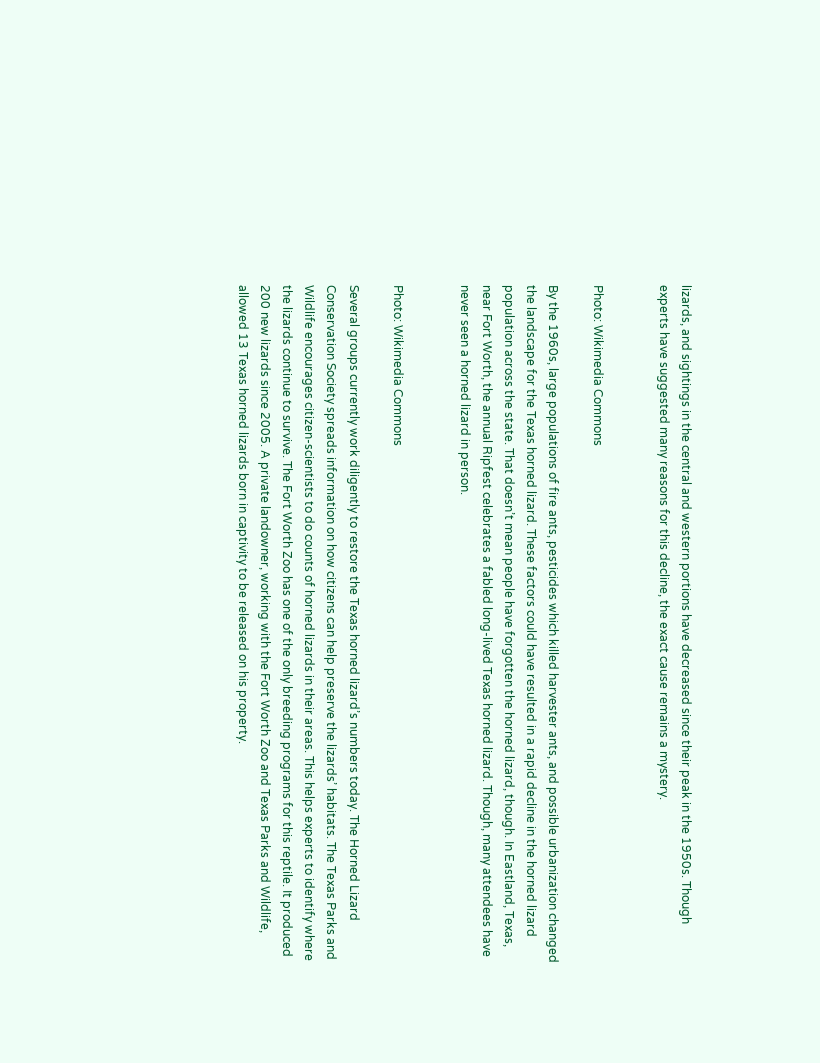lizards, and sightings in the central and western portions have decreased since their peak in the 1950s. Though experts have suggested many reasons for this decline, the exact cause remains a mystery.


Photo: Wikimedia Commons

By the 1960s, large populations of fire ants, pesticides which killed harvester ants, and possible urbanization changed the landscape for the Texas horned lizard. These factors could have resulted in a rapid decline in the horned lizard population across the state. That doesn’t mean people have forgotten the horned lizard, though. In Eastland, Texas, near Fort Worth, the annual Ripfest celebrates a fabled long-lived Texas horned lizard. Though, many attendees have never seen a horned lizard in person.


Photo: Wikimedia Commons

Several groups currently work diligently to restore the Texas horned lizard’s numbers today. The Horned Lizard Conservation Society spreads information on how citizens can help preserve the lizards’ habitats. The Texas Parks and Wildlife encourages citizen-scientists to do counts of horned lizards in their areas. This helps experts to identify where the lizards continue to survive. The Fort Worth Zoo has one of the only breeding programs for this reptile. It produced 200 new lizards since 2005. A private landowner, working with the Fort Worth Zoo and Texas Parks and Wildlife, allowed 13 Texas horned lizards born in captivity to be released on his property.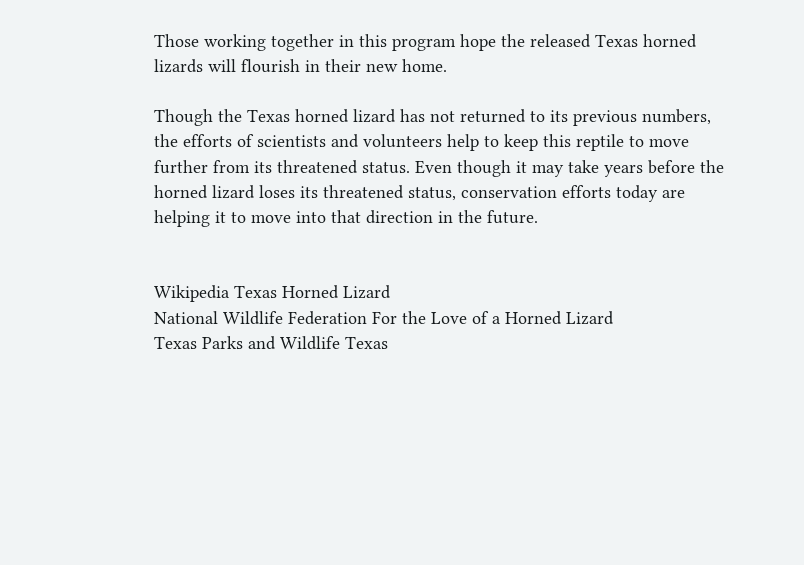Those working together in this program hope the released Texas horned lizards will flourish in their new home.

Though the Texas horned lizard has not returned to its previous numbers, the efforts of scientists and volunteers help to keep this reptile to move further from its threatened status. Even though it may take years before the horned lizard loses its threatened status, conservation efforts today are helping it to move into that direction in the future.


Wikipedia Texas Horned Lizard
National Wildlife Federation For the Love of a Horned Lizard
Texas Parks and Wildlife Texas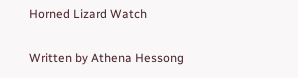Horned Lizard Watch

Written by Athena Hessong